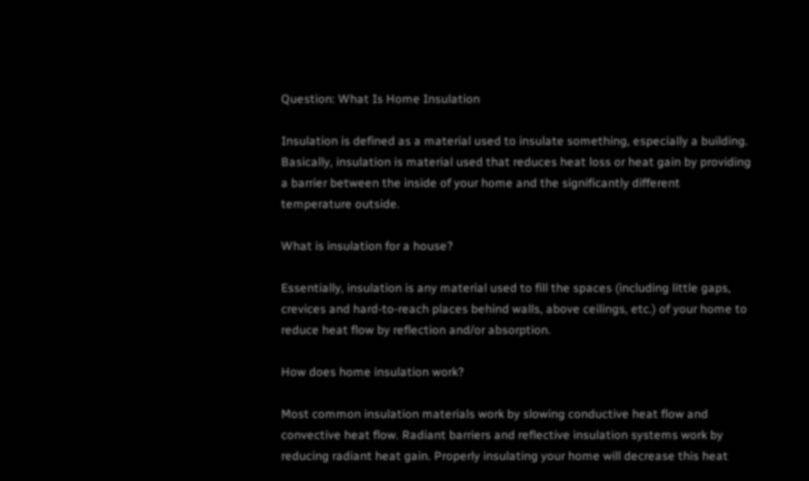Question: What Is Home Insulation

Insulation is defined as a material used to insulate something, especially a building. Basically, insulation is material used that reduces heat loss or heat gain by providing a barrier between the inside of your home and the significantly different temperature outside.

What is insulation for a house?

Essentially, insulation is any material used to fill the spaces (including little gaps, crevices and hard-to-reach places behind walls, above ceilings, etc.) of your home to reduce heat flow by reflection and/or absorption.

How does home insulation work?

Most common insulation materials work by slowing conductive heat flow and convective heat flow. Radiant barriers and reflective insulation systems work by reducing radiant heat gain. Properly insulating your home will decrease this heat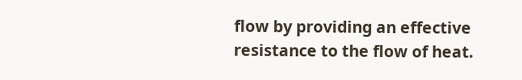flow by providing an effective resistance to the flow of heat.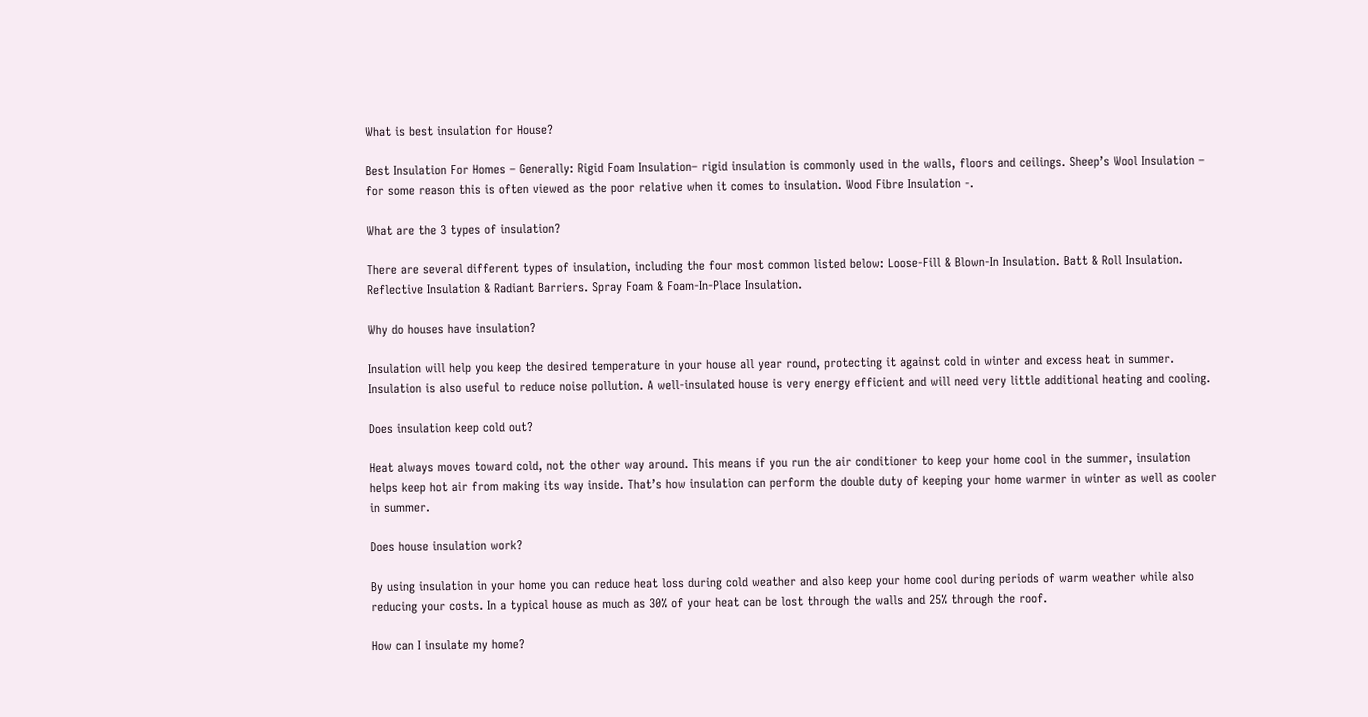What is best insulation for House?

Best Insulation For Homes – Generally: Rigid Foam Insulation– rigid insulation is commonly used in the walls, floors and ceilings. Sheep’s Wool Insulation – for some reason this is often viewed as the poor relative when it comes to insulation. Wood Fibre Insulation -.

What are the 3 types of insulation?

There are several different types of insulation, including the four most common listed below: Loose-Fill & Blown-In Insulation. Batt & Roll Insulation. Reflective Insulation & Radiant Barriers. Spray Foam & Foam-In-Place Insulation.

Why do houses have insulation?

Insulation will help you keep the desired temperature in your house all year round, protecting it against cold in winter and excess heat in summer. Insulation is also useful to reduce noise pollution. A well-insulated house is very energy efficient and will need very little additional heating and cooling.

Does insulation keep cold out?

Heat always moves toward cold, not the other way around. This means if you run the air conditioner to keep your home cool in the summer, insulation helps keep hot air from making its way inside. That’s how insulation can perform the double duty of keeping your home warmer in winter as well as cooler in summer.

Does house insulation work?

By using insulation in your home you can reduce heat loss during cold weather and also keep your home cool during periods of warm weather while also reducing your costs. In a typical house as much as 30% of your heat can be lost through the walls and 25% through the roof.

How can I insulate my home?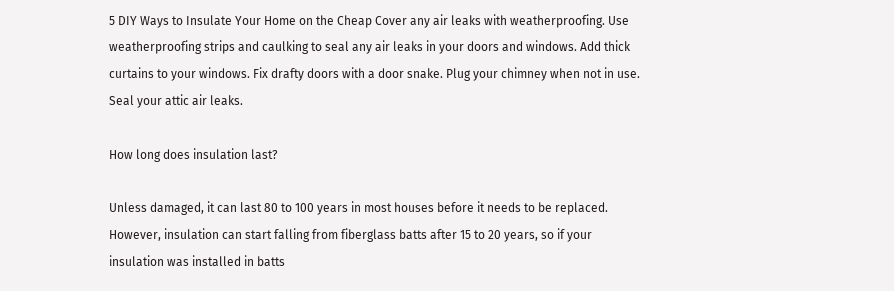5 DIY Ways to Insulate Your Home on the Cheap Cover any air leaks with weatherproofing. Use weatherproofing strips and caulking to seal any air leaks in your doors and windows. Add thick curtains to your windows. Fix drafty doors with a door snake. Plug your chimney when not in use. Seal your attic air leaks.

How long does insulation last?

Unless damaged, it can last 80 to 100 years in most houses before it needs to be replaced. However, insulation can start falling from fiberglass batts after 15 to 20 years, so if your insulation was installed in batts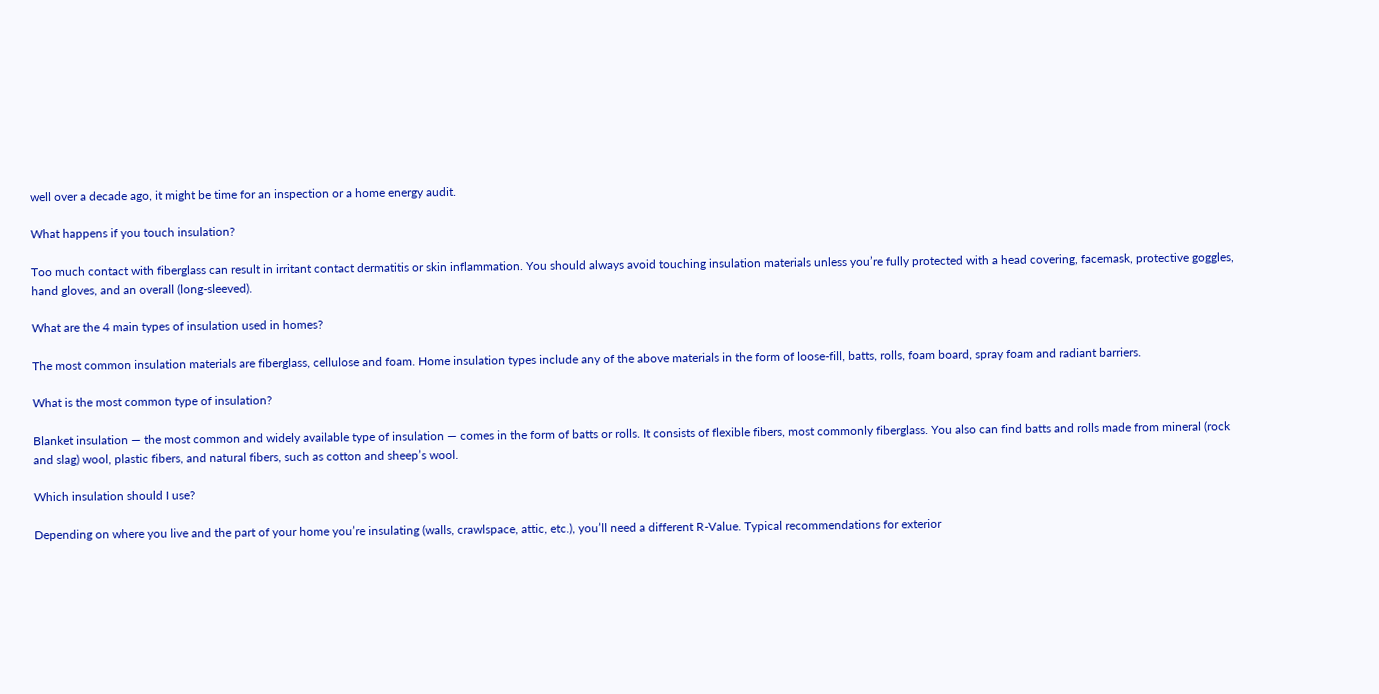well over a decade ago, it might be time for an inspection or a home energy audit.

What happens if you touch insulation?

Too much contact with fiberglass can result in irritant contact dermatitis or skin inflammation. You should always avoid touching insulation materials unless you’re fully protected with a head covering, facemask, protective goggles, hand gloves, and an overall (long-sleeved).

What are the 4 main types of insulation used in homes?

The most common insulation materials are fiberglass, cellulose and foam. Home insulation types include any of the above materials in the form of loose-fill, batts, rolls, foam board, spray foam and radiant barriers.

What is the most common type of insulation?

Blanket insulation — the most common and widely available type of insulation — comes in the form of batts or rolls. It consists of flexible fibers, most commonly fiberglass. You also can find batts and rolls made from mineral (rock and slag) wool, plastic fibers, and natural fibers, such as cotton and sheep’s wool.

Which insulation should I use?

Depending on where you live and the part of your home you’re insulating (walls, crawlspace, attic, etc.), you’ll need a different R-Value. Typical recommendations for exterior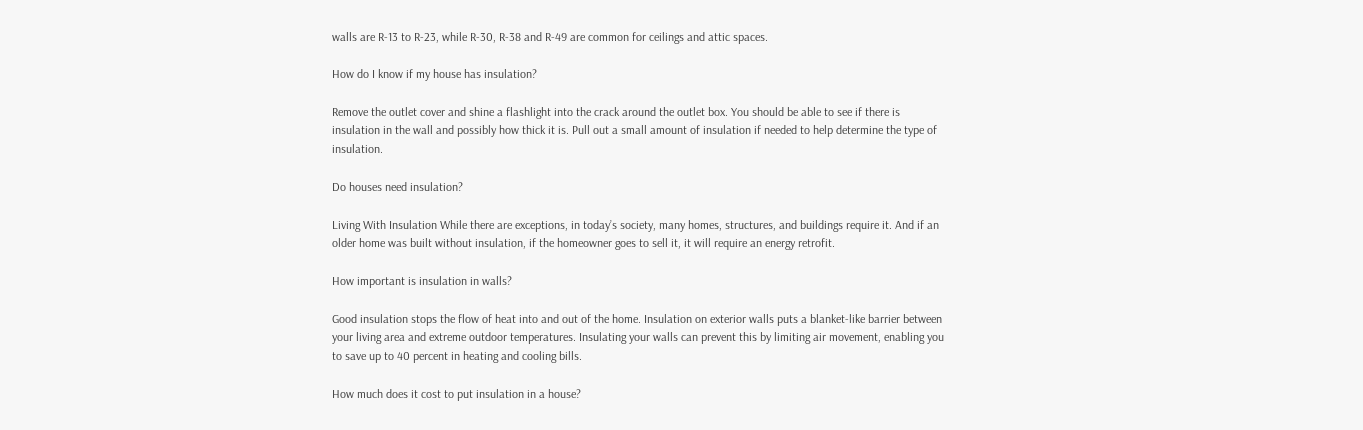walls are R-13 to R-23, while R-30, R-38 and R-49 are common for ceilings and attic spaces.

How do I know if my house has insulation?

Remove the outlet cover and shine a flashlight into the crack around the outlet box. You should be able to see if there is insulation in the wall and possibly how thick it is. Pull out a small amount of insulation if needed to help determine the type of insulation.

Do houses need insulation?

Living With Insulation While there are exceptions, in today’s society, many homes, structures, and buildings require it. And if an older home was built without insulation, if the homeowner goes to sell it, it will require an energy retrofit.

How important is insulation in walls?

Good insulation stops the flow of heat into and out of the home. Insulation on exterior walls puts a blanket-like barrier between your living area and extreme outdoor temperatures. Insulating your walls can prevent this by limiting air movement, enabling you to save up to 40 percent in heating and cooling bills.

How much does it cost to put insulation in a house?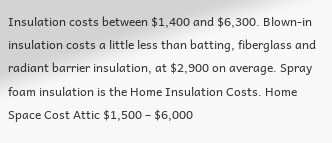Insulation costs between $1,400 and $6,300. Blown-in insulation costs a little less than batting, fiberglass and radiant barrier insulation, at $2,900 on average. Spray foam insulation is the Home Insulation Costs. Home Space Cost Attic $1,500 – $6,000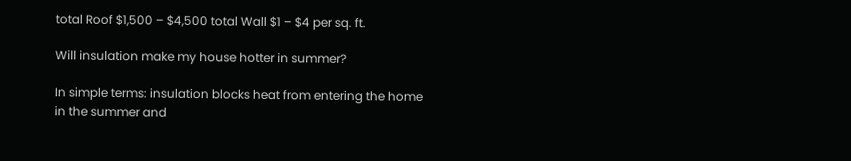total Roof $1,500 – $4,500 total Wall $1 – $4 per sq. ft.

Will insulation make my house hotter in summer?

In simple terms: insulation blocks heat from entering the home in the summer and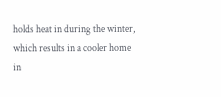holds heat in during the winter, which results in a cooler home in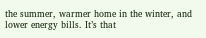the summer, warmer home in the winter, and lower energy bills. It’s that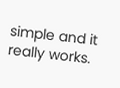simple and it really works.